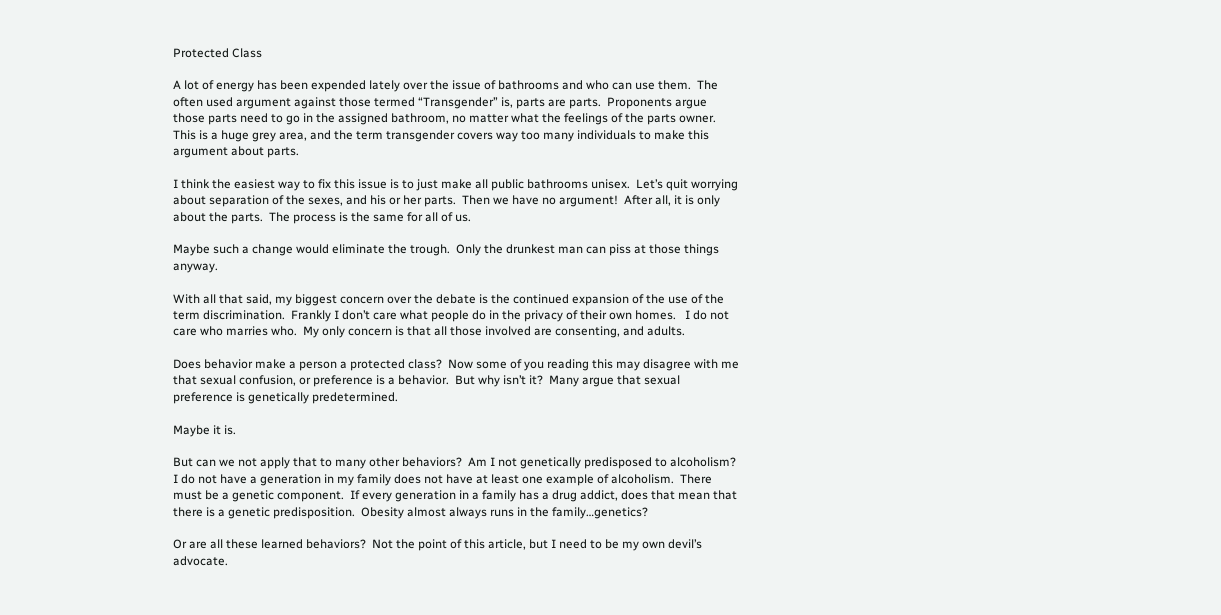Protected Class

A lot of energy has been expended lately over the issue of bathrooms and who can use them.  The often used argument against those termed “Transgender” is, parts are parts.  Proponents argue those parts need to go in the assigned bathroom, no matter what the feelings of the parts owner.  This is a huge grey area, and the term transgender covers way too many individuals to make this argument about parts.

I think the easiest way to fix this issue is to just make all public bathrooms unisex.  Let’s quit worrying about separation of the sexes, and his or her parts.  Then we have no argument!  After all, it is only about the parts.  The process is the same for all of us.

Maybe such a change would eliminate the trough.  Only the drunkest man can piss at those things anyway.

With all that said, my biggest concern over the debate is the continued expansion of the use of the term discrimination.  Frankly I don’t care what people do in the privacy of their own homes.   I do not care who marries who.  My only concern is that all those involved are consenting, and adults.

Does behavior make a person a protected class?  Now some of you reading this may disagree with me that sexual confusion, or preference is a behavior.  But why isn’t it?  Many argue that sexual preference is genetically predetermined.

Maybe it is.

But can we not apply that to many other behaviors?  Am I not genetically predisposed to alcoholism?  I do not have a generation in my family does not have at least one example of alcoholism.  There must be a genetic component.  If every generation in a family has a drug addict, does that mean that there is a genetic predisposition.  Obesity almost always runs in the family…genetics?

Or are all these learned behaviors?  Not the point of this article, but I need to be my own devil’s advocate.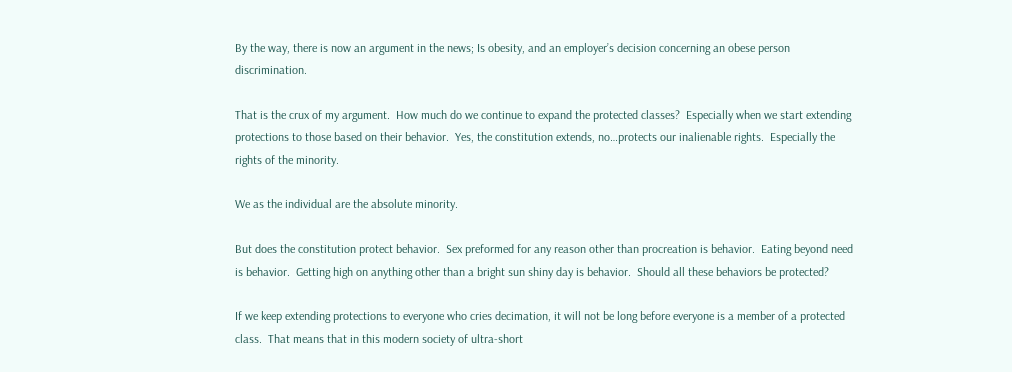By the way, there is now an argument in the news; Is obesity, and an employer’s decision concerning an obese person discrimination.

That is the crux of my argument.  How much do we continue to expand the protected classes?  Especially when we start extending protections to those based on their behavior.  Yes, the constitution extends, no…protects our inalienable rights.  Especially the rights of the minority.

We as the individual are the absolute minority.

But does the constitution protect behavior.  Sex preformed for any reason other than procreation is behavior.  Eating beyond need is behavior.  Getting high on anything other than a bright sun shiny day is behavior.  Should all these behaviors be protected?

If we keep extending protections to everyone who cries decimation, it will not be long before everyone is a member of a protected class.  That means that in this modern society of ultra-short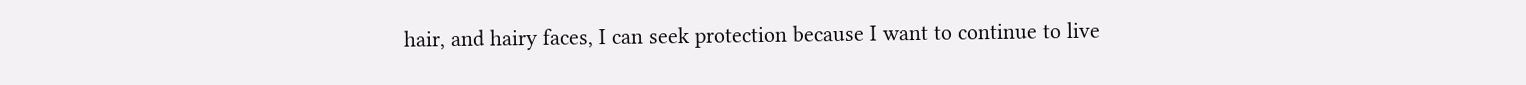hair, and hairy faces, I can seek protection because I want to continue to live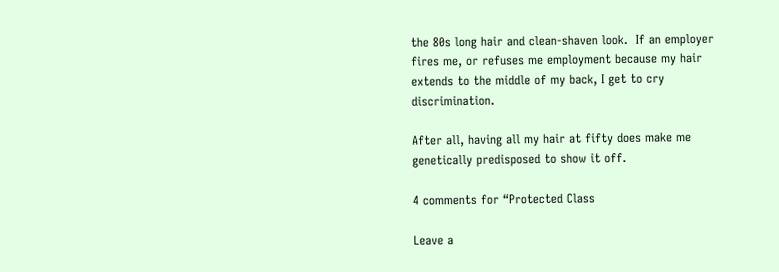the 80s long hair and clean-shaven look.  If an employer fires me, or refuses me employment because my hair extends to the middle of my back, I get to cry discrimination.

After all, having all my hair at fifty does make me genetically predisposed to show it off.

4 comments for “Protected Class

Leave a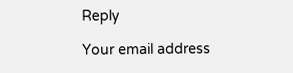Reply

Your email address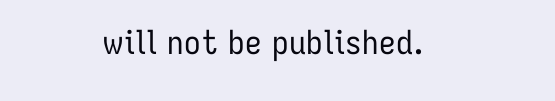will not be published.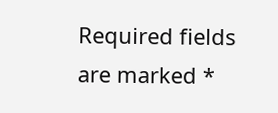Required fields are marked *